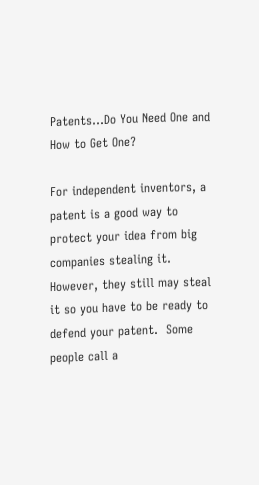Patents…Do You Need One and How to Get One?

For independent inventors, a patent is a good way to protect your idea from big companies stealing it. However, they still may steal it so you have to be ready to defend your patent.  Some people call a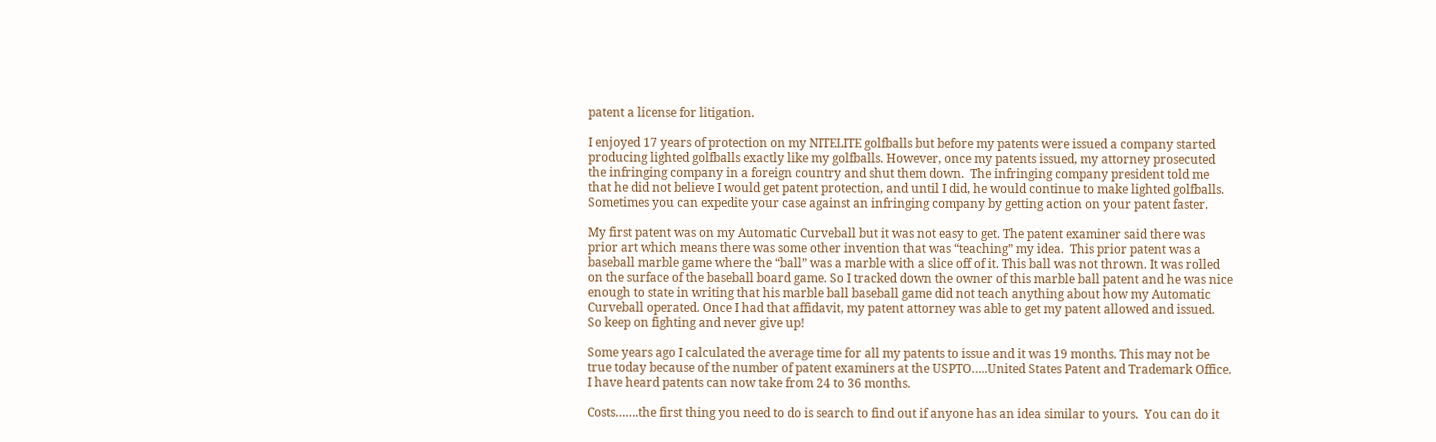patent a license for litigation.

I enjoyed 17 years of protection on my NITELITE golfballs but before my patents were issued a company started producing lighted golfballs exactly like my golfballs. However, once my patents issued, my attorney prosecuted the infringing company in a foreign country and shut them down.  The infringing company president told me that he did not believe I would get patent protection, and until I did, he would continue to make lighted golfballs. Sometimes you can expedite your case against an infringing company by getting action on your patent faster.

My first patent was on my Automatic Curveball but it was not easy to get. The patent examiner said there was prior art which means there was some other invention that was “teaching” my idea.  This prior patent was a baseball marble game where the “ball” was a marble with a slice off of it. This ball was not thrown. It was rolled on the surface of the baseball board game. So I tracked down the owner of this marble ball patent and he was nice enough to state in writing that his marble ball baseball game did not teach anything about how my Automatic Curveball operated. Once I had that affidavit, my patent attorney was able to get my patent allowed and issued.  So keep on fighting and never give up!

Some years ago I calculated the average time for all my patents to issue and it was 19 months. This may not be true today because of the number of patent examiners at the USPTO…..United States Patent and Trademark Office.  I have heard patents can now take from 24 to 36 months.

Costs…….the first thing you need to do is search to find out if anyone has an idea similar to yours.  You can do it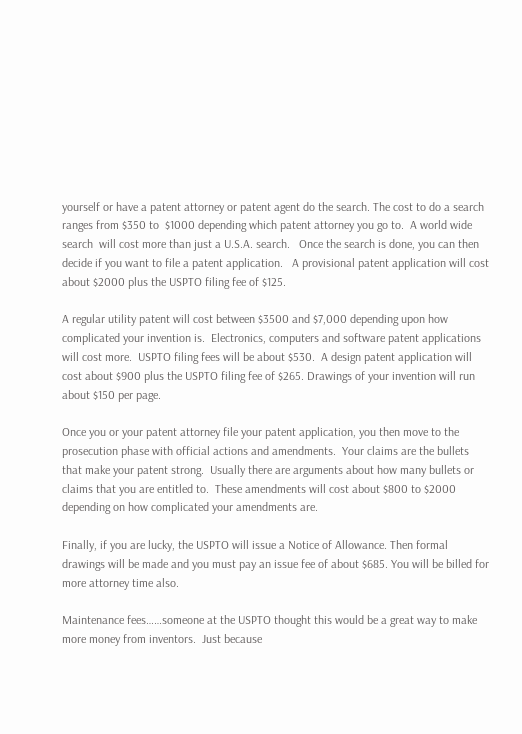yourself or have a patent attorney or patent agent do the search. The cost to do a search ranges from $350 to  $1000 depending which patent attorney you go to.  A world wide search  will cost more than just a U.S.A. search.   Once the search is done, you can then decide if you want to file a patent application.   A provisional patent application will cost about $2000 plus the USPTO filing fee of $125.

A regular utility patent will cost between $3500 and $7,000 depending upon how complicated your invention is.  Electronics, computers and software patent applications will cost more.  USPTO filing fees will be about $530.  A design patent application will cost about $900 plus the USPTO filing fee of $265. Drawings of your invention will run about $150 per page.

Once you or your patent attorney file your patent application, you then move to the prosecution phase with official actions and amendments.  Your claims are the bullets that make your patent strong.  Usually there are arguments about how many bullets or claims that you are entitled to.  These amendments will cost about $800 to $2000 depending on how complicated your amendments are.

Finally, if you are lucky, the USPTO will issue a Notice of Allowance. Then formal drawings will be made and you must pay an issue fee of about $685. You will be billed for more attorney time also.

Maintenance fees……someone at the USPTO thought this would be a great way to make more money from inventors.  Just because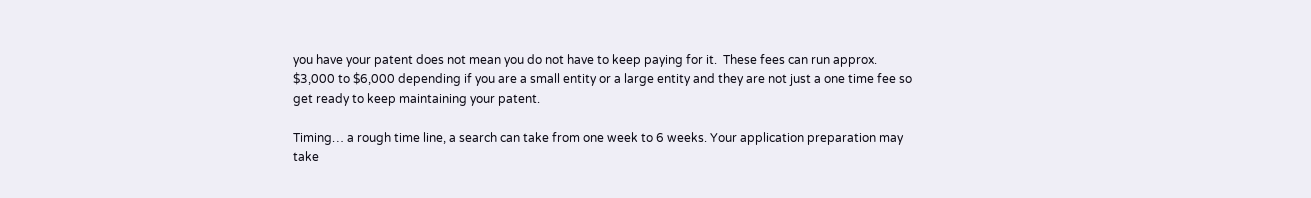you have your patent does not mean you do not have to keep paying for it.  These fees can run approx. $3,000 to $6,000 depending if you are a small entity or a large entity and they are not just a one time fee so get ready to keep maintaining your patent.

Timing… a rough time line, a search can take from one week to 6 weeks. Your application preparation may take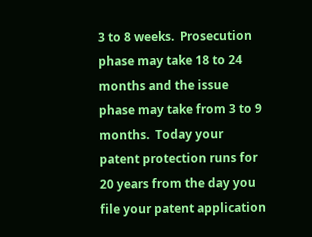3 to 8 weeks.  Prosecution phase may take 18 to 24 months and the issue phase may take from 3 to 9 months.  Today your patent protection runs for 20 years from the day you file your patent application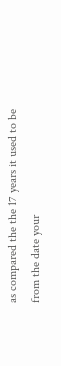as compared the the 17 years it used to be from the date your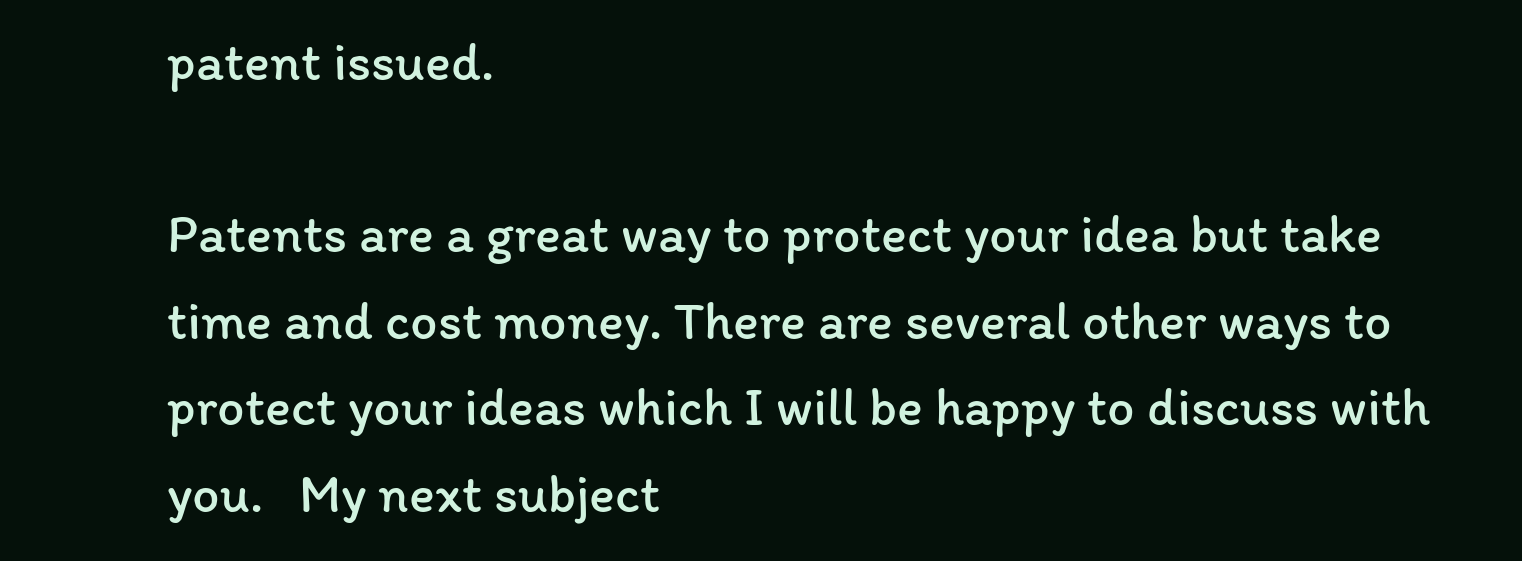patent issued.

Patents are a great way to protect your idea but take time and cost money. There are several other ways to protect your ideas which I will be happy to discuss with you.   My next subject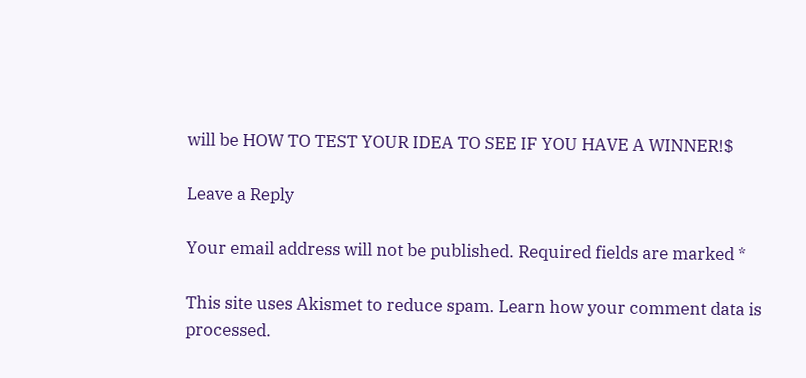will be HOW TO TEST YOUR IDEA TO SEE IF YOU HAVE A WINNER!$

Leave a Reply

Your email address will not be published. Required fields are marked *

This site uses Akismet to reduce spam. Learn how your comment data is processed.